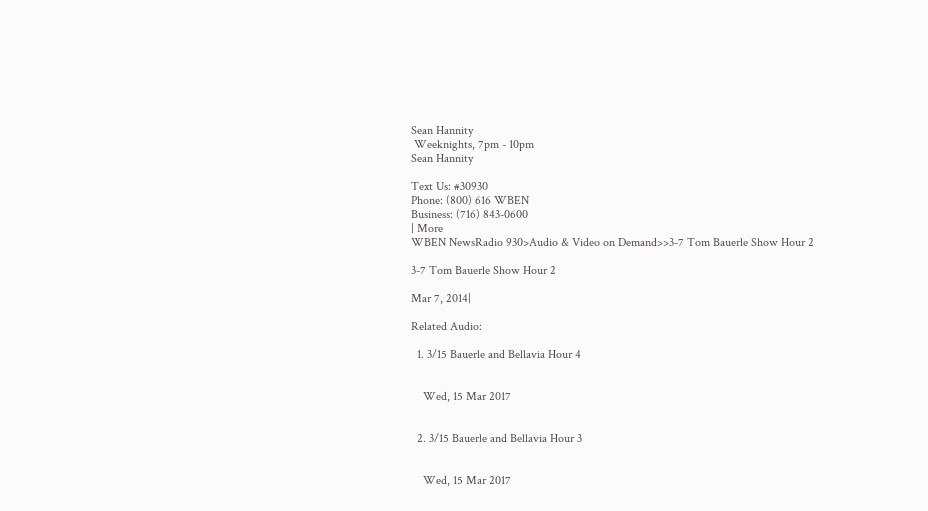Sean Hannity
 Weeknights, 7pm - 10pm
Sean Hannity

Text Us: #30930
Phone: (800) 616 WBEN
Business: (716) 843-0600
| More
WBEN NewsRadio 930>Audio & Video on Demand>>3-7 Tom Bauerle Show Hour 2

3-7 Tom Bauerle Show Hour 2

Mar 7, 2014|

Related Audio:

  1. 3/15 Bauerle and Bellavia Hour 4


    Wed, 15 Mar 2017


  2. 3/15 Bauerle and Bellavia Hour 3


    Wed, 15 Mar 2017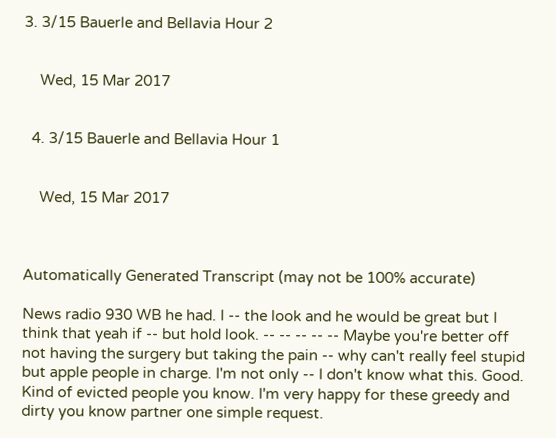3. 3/15 Bauerle and Bellavia Hour 2


    Wed, 15 Mar 2017


  4. 3/15 Bauerle and Bellavia Hour 1


    Wed, 15 Mar 2017



Automatically Generated Transcript (may not be 100% accurate)

News radio 930 WB he had. I -- the look and he would be great but I think that yeah if -- but hold look. -- -- -- -- -- Maybe you're better off not having the surgery but taking the pain -- why can't really feel stupid but apple people in charge. I'm not only -- I don't know what this. Good. Kind of evicted people you know. I'm very happy for these greedy and dirty you know partner one simple request.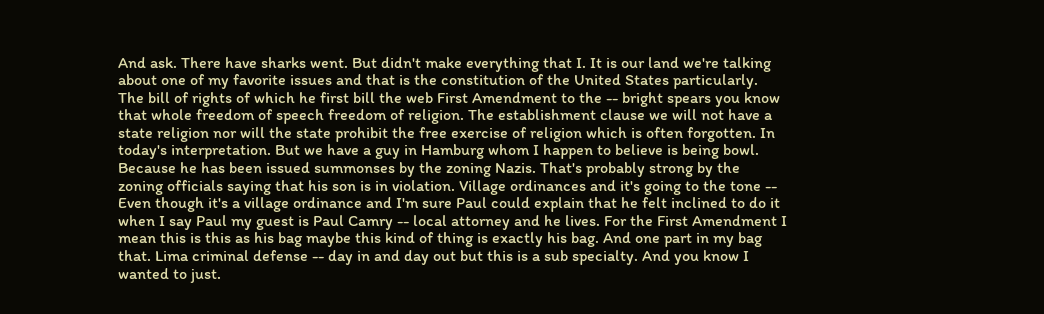And ask. There have sharks went. But didn't make everything that I. It is our land we're talking about one of my favorite issues and that is the constitution of the United States particularly. The bill of rights of which he first bill the web First Amendment to the -- bright spears you know that whole freedom of speech freedom of religion. The establishment clause we will not have a state religion nor will the state prohibit the free exercise of religion which is often forgotten. In today's interpretation. But we have a guy in Hamburg whom I happen to believe is being bowl. Because he has been issued summonses by the zoning Nazis. That's probably strong by the zoning officials saying that his son is in violation. Village ordinances and it's going to the tone -- Even though it's a village ordinance and I'm sure Paul could explain that he felt inclined to do it when I say Paul my guest is Paul Camry -- local attorney and he lives. For the First Amendment I mean this is this as his bag maybe this kind of thing is exactly his bag. And one part in my bag that. Lima criminal defense -- day in and day out but this is a sub specialty. And you know I wanted to just.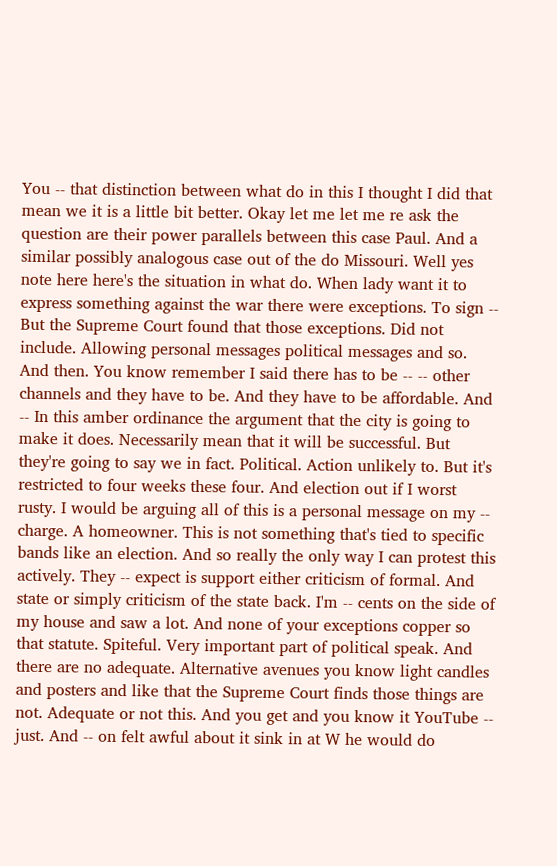You -- that distinction between what do in this I thought I did that mean we it is a little bit better. Okay let me let me re ask the question are their power parallels between this case Paul. And a similar possibly analogous case out of the do Missouri. Well yes note here here's the situation in what do. When lady want it to express something against the war there were exceptions. To sign -- But the Supreme Court found that those exceptions. Did not include. Allowing personal messages political messages and so. And then. You know remember I said there has to be -- -- other channels and they have to be. And they have to be affordable. And -- In this amber ordinance the argument that the city is going to make it does. Necessarily mean that it will be successful. But they're going to say we in fact. Political. Action unlikely to. But it's restricted to four weeks these four. And election out if I worst rusty. I would be arguing all of this is a personal message on my -- charge. A homeowner. This is not something that's tied to specific bands like an election. And so really the only way I can protest this actively. They -- expect is support either criticism of formal. And state or simply criticism of the state back. I'm -- cents on the side of my house and saw a lot. And none of your exceptions copper so that statute. Spiteful. Very important part of political speak. And there are no adequate. Alternative avenues you know light candles and posters and like that the Supreme Court finds those things are not. Adequate or not this. And you get and you know it YouTube -- just. And -- on felt awful about it sink in at W he would do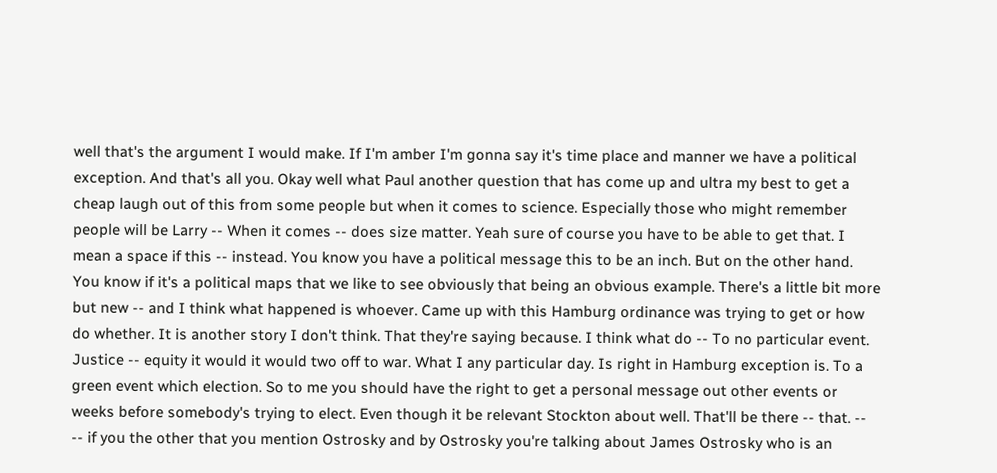well that's the argument I would make. If I'm amber I'm gonna say it's time place and manner we have a political exception. And that's all you. Okay well what Paul another question that has come up and ultra my best to get a cheap laugh out of this from some people but when it comes to science. Especially those who might remember people will be Larry -- When it comes -- does size matter. Yeah sure of course you have to be able to get that. I mean a space if this -- instead. You know you have a political message this to be an inch. But on the other hand. You know if it's a political maps that we like to see obviously that being an obvious example. There's a little bit more but new -- and I think what happened is whoever. Came up with this Hamburg ordinance was trying to get or how do whether. It is another story I don't think. That they're saying because. I think what do -- To no particular event. Justice -- equity it would it would two off to war. What I any particular day. Is right in Hamburg exception is. To a green event which election. So to me you should have the right to get a personal message out other events or weeks before somebody's trying to elect. Even though it be relevant Stockton about well. That'll be there -- that. -- -- if you the other that you mention Ostrosky and by Ostrosky you're talking about James Ostrosky who is an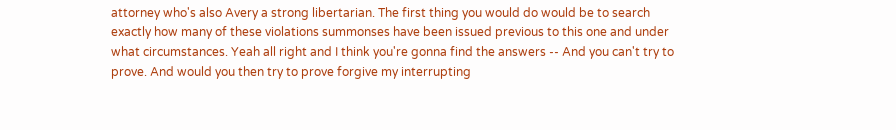attorney who's also Avery a strong libertarian. The first thing you would do would be to search exactly how many of these violations summonses have been issued previous to this one and under what circumstances. Yeah all right and I think you're gonna find the answers -- And you can't try to prove. And would you then try to prove forgive my interrupting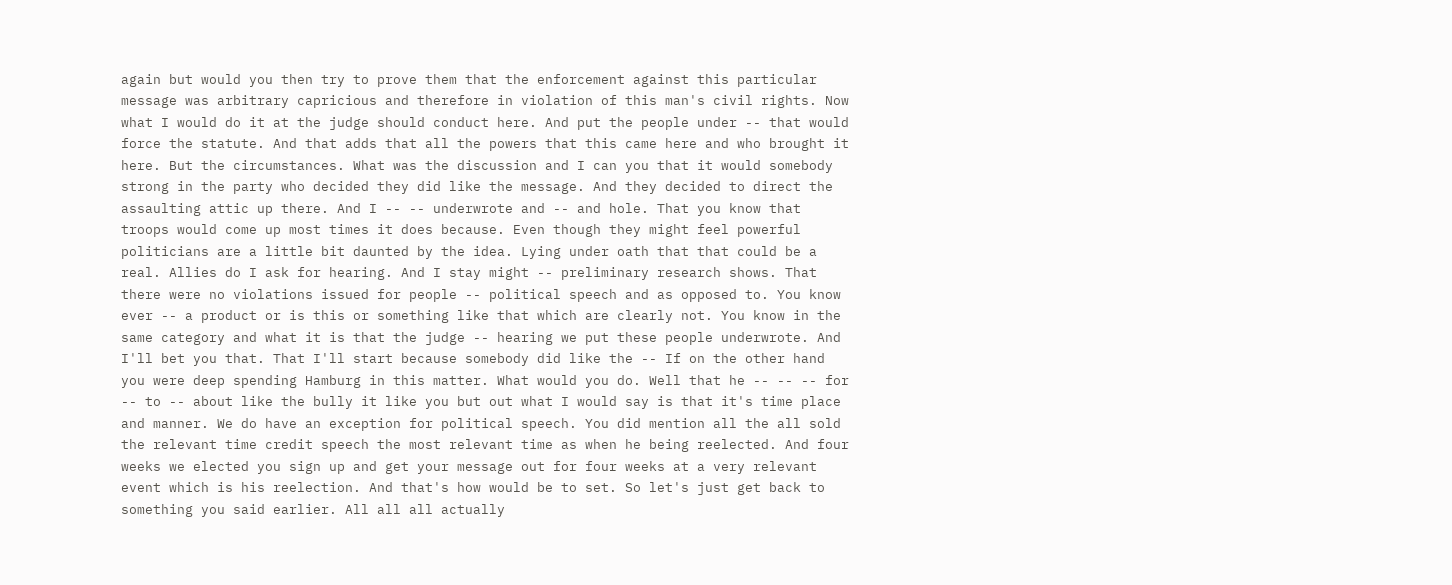again but would you then try to prove them that the enforcement against this particular message was arbitrary capricious and therefore in violation of this man's civil rights. Now what I would do it at the judge should conduct here. And put the people under -- that would force the statute. And that adds that all the powers that this came here and who brought it here. But the circumstances. What was the discussion and I can you that it would somebody strong in the party who decided they did like the message. And they decided to direct the assaulting attic up there. And I -- -- underwrote and -- and hole. That you know that troops would come up most times it does because. Even though they might feel powerful politicians are a little bit daunted by the idea. Lying under oath that that could be a real. Allies do I ask for hearing. And I stay might -- preliminary research shows. That there were no violations issued for people -- political speech and as opposed to. You know ever -- a product or is this or something like that which are clearly not. You know in the same category and what it is that the judge -- hearing we put these people underwrote. And I'll bet you that. That I'll start because somebody did like the -- If on the other hand you were deep spending Hamburg in this matter. What would you do. Well that he -- -- -- for -- to -- about like the bully it like you but out what I would say is that it's time place and manner. We do have an exception for political speech. You did mention all the all sold the relevant time credit speech the most relevant time as when he being reelected. And four weeks we elected you sign up and get your message out for four weeks at a very relevant event which is his reelection. And that's how would be to set. So let's just get back to something you said earlier. All all all actually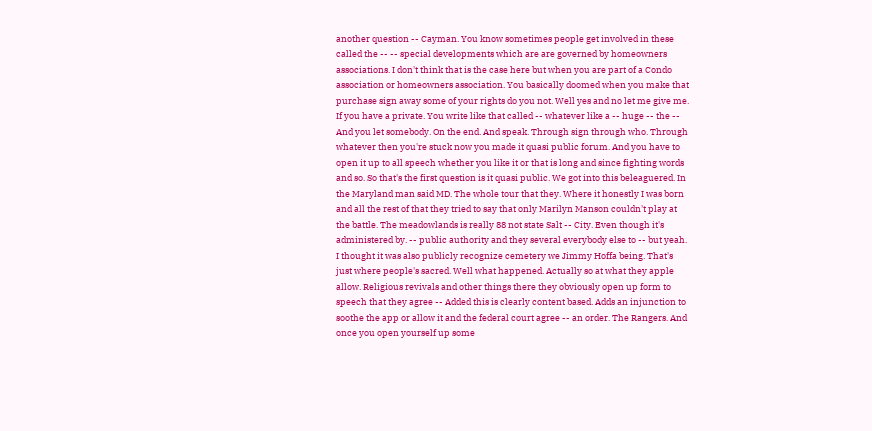another question -- Cayman. You know sometimes people get involved in these called the -- -- special developments which are are governed by homeowners associations. I don't think that is the case here but when you are part of a Condo association or homeowners association. You basically doomed when you make that purchase sign away some of your rights do you not. Well yes and no let me give me. If you have a private. You write like that called -- whatever like a -- huge -- the -- And you let somebody. On the end. And speak. Through sign through who. Through whatever then you're stuck now you made it quasi public forum. And you have to open it up to all speech whether you like it or that is long and since fighting words and so. So that's the first question is it quasi public. We got into this beleaguered. In the Maryland man said MD. The whole tour that they. Where it honestly I was born and all the rest of that they tried to say that only Marilyn Manson couldn't play at the battle. The meadowlands is really 88 not state Salt -- City. Even though it's administered by. -- public authority and they several everybody else to -- but yeah. I thought it was also publicly recognize cemetery we Jimmy Hoffa being. That's just where people's sacred. Well what happened. Actually so at what they apple allow. Religious revivals and other things there they obviously open up form to speech that they agree -- Added this is clearly content based. Adds an injunction to soothe the app or allow it and the federal court agree -- an order. The Rangers. And once you open yourself up some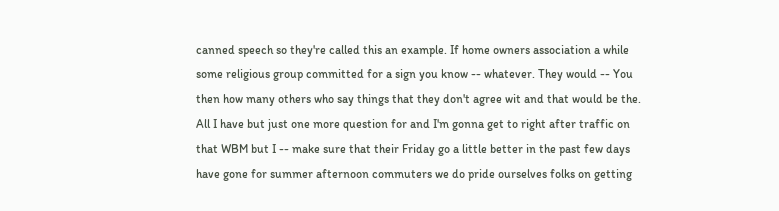canned speech so they're called this an example. If home owners association a while some religious group committed for a sign you know -- whatever. They would -- You then how many others who say things that they don't agree wit and that would be the. All I have but just one more question for and I'm gonna get to right after traffic on that WBM but I -- make sure that their Friday go a little better in the past few days have gone for summer afternoon commuters we do pride ourselves folks on getting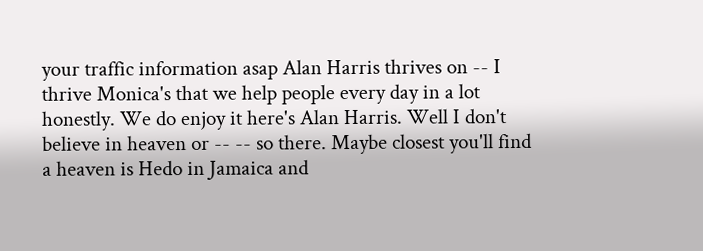your traffic information asap Alan Harris thrives on -- I thrive Monica's that we help people every day in a lot honestly. We do enjoy it here's Alan Harris. Well I don't believe in heaven or -- -- so there. Maybe closest you'll find a heaven is Hedo in Jamaica and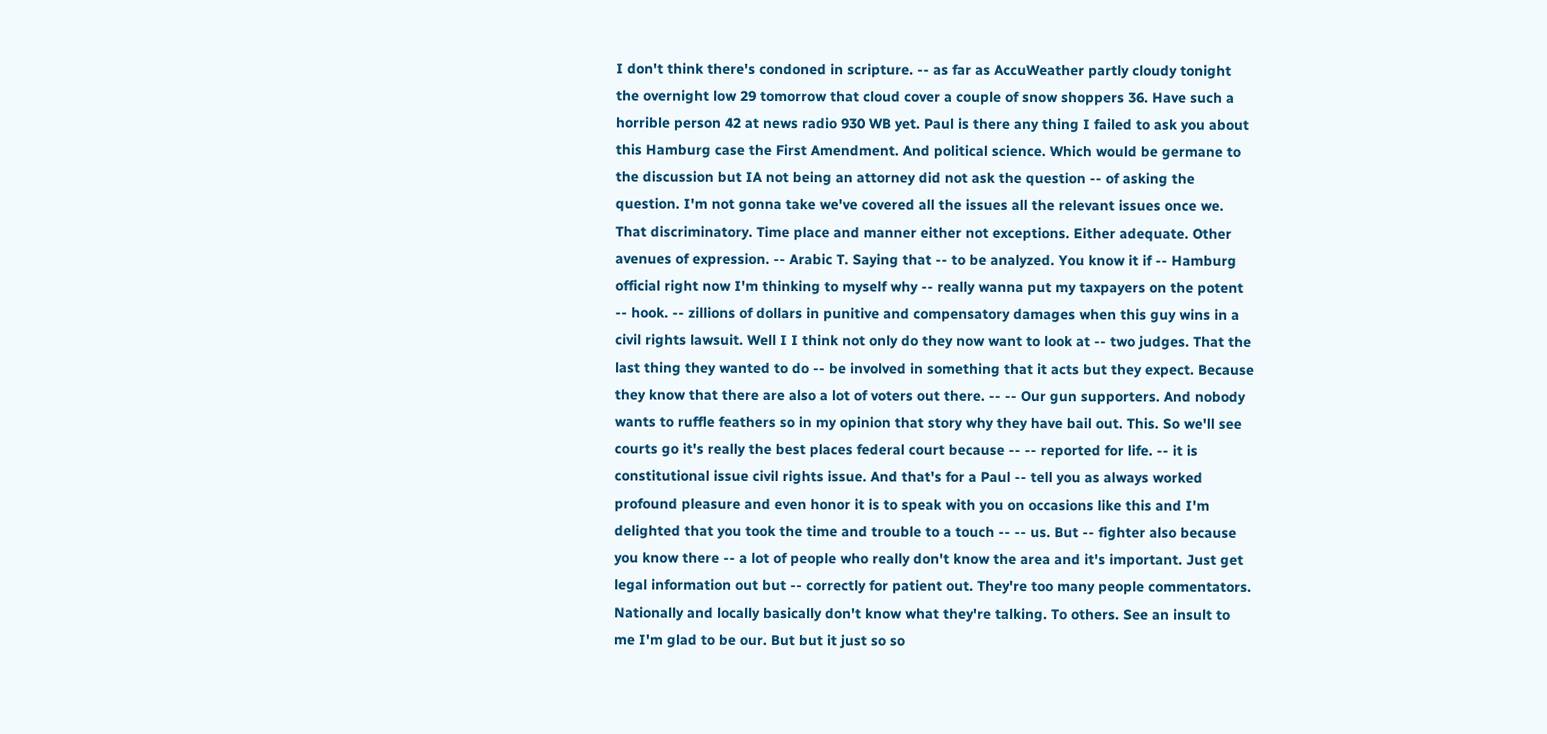I don't think there's condoned in scripture. -- as far as AccuWeather partly cloudy tonight the overnight low 29 tomorrow that cloud cover a couple of snow shoppers 36. Have such a horrible person 42 at news radio 930 WB yet. Paul is there any thing I failed to ask you about this Hamburg case the First Amendment. And political science. Which would be germane to the discussion but IA not being an attorney did not ask the question -- of asking the question. I'm not gonna take we've covered all the issues all the relevant issues once we. That discriminatory. Time place and manner either not exceptions. Either adequate. Other avenues of expression. -- Arabic T. Saying that -- to be analyzed. You know it if -- Hamburg official right now I'm thinking to myself why -- really wanna put my taxpayers on the potent -- hook. -- zillions of dollars in punitive and compensatory damages when this guy wins in a civil rights lawsuit. Well I I think not only do they now want to look at -- two judges. That the last thing they wanted to do -- be involved in something that it acts but they expect. Because they know that there are also a lot of voters out there. -- -- Our gun supporters. And nobody wants to ruffle feathers so in my opinion that story why they have bail out. This. So we'll see courts go it's really the best places federal court because -- -- reported for life. -- it is constitutional issue civil rights issue. And that's for a Paul -- tell you as always worked profound pleasure and even honor it is to speak with you on occasions like this and I'm delighted that you took the time and trouble to a touch -- -- us. But -- fighter also because you know there -- a lot of people who really don't know the area and it's important. Just get legal information out but -- correctly for patient out. They're too many people commentators. Nationally and locally basically don't know what they're talking. To others. See an insult to me I'm glad to be our. But but it just so so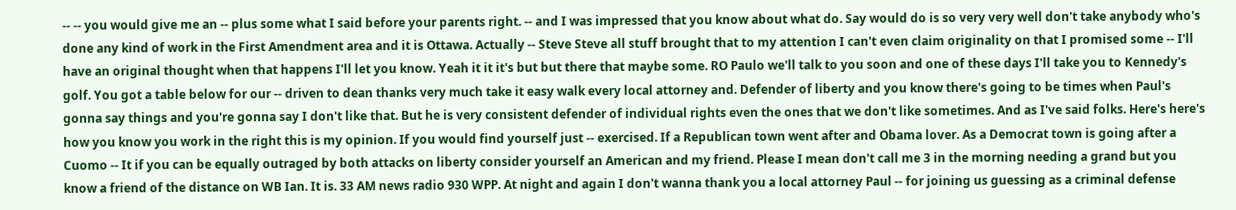-- -- you would give me an -- plus some what I said before your parents right. -- and I was impressed that you know about what do. Say would do is so very very well don't take anybody who's done any kind of work in the First Amendment area and it is Ottawa. Actually -- Steve Steve all stuff brought that to my attention I can't even claim originality on that I promised some -- I'll have an original thought when that happens I'll let you know. Yeah it it it's but but there that maybe some. RO Paulo we'll talk to you soon and one of these days I'll take you to Kennedy's golf. You got a table below for our -- driven to dean thanks very much take it easy walk every local attorney and. Defender of liberty and you know there's going to be times when Paul's gonna say things and you're gonna say I don't like that. But he is very consistent defender of individual rights even the ones that we don't like sometimes. And as I've said folks. Here's here's how you know you work in the right this is my opinion. If you would find yourself just -- exercised. If a Republican town went after and Obama lover. As a Democrat town is going after a Cuomo -- It if you can be equally outraged by both attacks on liberty consider yourself an American and my friend. Please I mean don't call me 3 in the morning needing a grand but you know a friend of the distance on WB Ian. It is. 33 AM news radio 930 WPP. At night and again I don't wanna thank you a local attorney Paul -- for joining us guessing as a criminal defense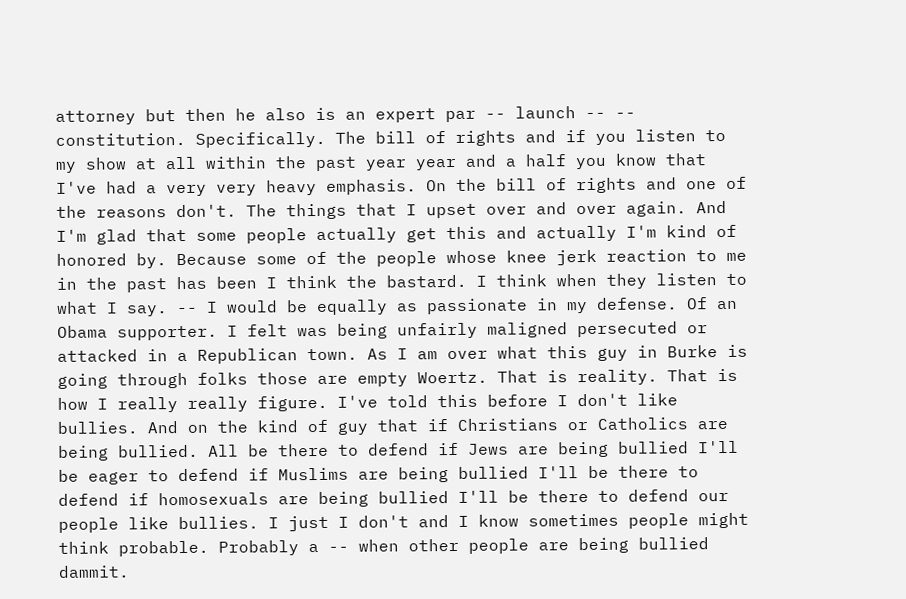attorney but then he also is an expert par -- launch -- -- constitution. Specifically. The bill of rights and if you listen to my show at all within the past year year and a half you know that I've had a very very heavy emphasis. On the bill of rights and one of the reasons don't. The things that I upset over and over again. And I'm glad that some people actually get this and actually I'm kind of honored by. Because some of the people whose knee jerk reaction to me in the past has been I think the bastard. I think when they listen to what I say. -- I would be equally as passionate in my defense. Of an Obama supporter. I felt was being unfairly maligned persecuted or attacked in a Republican town. As I am over what this guy in Burke is going through folks those are empty Woertz. That is reality. That is how I really really figure. I've told this before I don't like bullies. And on the kind of guy that if Christians or Catholics are being bullied. All be there to defend if Jews are being bullied I'll be eager to defend if Muslims are being bullied I'll be there to defend if homosexuals are being bullied I'll be there to defend our people like bullies. I just I don't and I know sometimes people might think probable. Probably a -- when other people are being bullied dammit.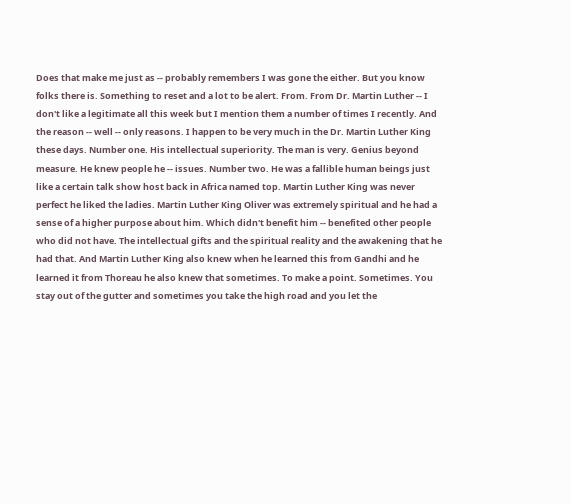Does that make me just as -- probably remembers I was gone the either. But you know folks there is. Something to reset and a lot to be alert. From. From Dr. Martin Luther -- I don't like a legitimate all this week but I mention them a number of times I recently. And the reason -- well -- only reasons. I happen to be very much in the Dr. Martin Luther King these days. Number one. His intellectual superiority. The man is very. Genius beyond measure. He knew people he -- issues. Number two. He was a fallible human beings just like a certain talk show host back in Africa named top. Martin Luther King was never perfect he liked the ladies. Martin Luther King Oliver was extremely spiritual and he had a sense of a higher purpose about him. Which didn't benefit him -- benefited other people who did not have. The intellectual gifts and the spiritual reality and the awakening that he had that. And Martin Luther King also knew when he learned this from Gandhi and he learned it from Thoreau he also knew that sometimes. To make a point. Sometimes. You stay out of the gutter and sometimes you take the high road and you let the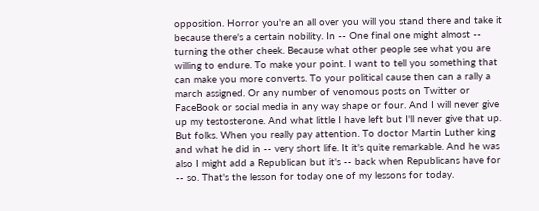opposition. Horror you're an all over you will you stand there and take it because there's a certain nobility. In -- One final one might almost -- turning the other cheek. Because what other people see what you are willing to endure. To make your point. I want to tell you something that can make you more converts. To your political cause then can a rally a march assigned. Or any number of venomous posts on Twitter or FaceBook or social media in any way shape or four. And I will never give up my testosterone. And what little I have left but I'll never give that up. But folks. When you really pay attention. To doctor Martin Luther king and what he did in -- very short life. It it's quite remarkable. And he was also I might add a Republican but it's -- back when Republicans have for -- so. That's the lesson for today one of my lessons for today.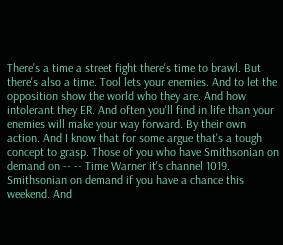There's a time a street fight there's time to brawl. But there's also a time. Tool lets your enemies. And to let the opposition show the world who they are. And how intolerant they ER. And often you'll find in life than your enemies will make your way forward. By their own action. And I know that for some argue that's a tough concept to grasp. Those of you who have Smithsonian on demand on -- -- Time Warner it's channel 1019. Smithsonian on demand if you have a chance this weekend. And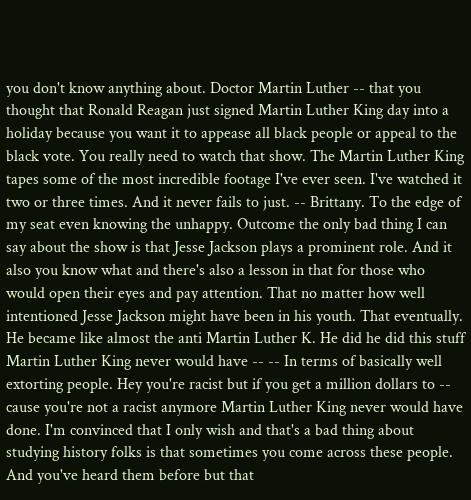you don't know anything about. Doctor Martin Luther -- that you thought that Ronald Reagan just signed Martin Luther King day into a holiday because you want it to appease all black people or appeal to the black vote. You really need to watch that show. The Martin Luther King tapes some of the most incredible footage I've ever seen. I've watched it two or three times. And it never fails to just. -- Brittany. To the edge of my seat even knowing the unhappy. Outcome the only bad thing I can say about the show is that Jesse Jackson plays a prominent role. And it also you know what and there's also a lesson in that for those who would open their eyes and pay attention. That no matter how well intentioned Jesse Jackson might have been in his youth. That eventually. He became like almost the anti Martin Luther K. He did he did this stuff Martin Luther King never would have -- -- In terms of basically well extorting people. Hey you're racist but if you get a million dollars to -- cause you're not a racist anymore Martin Luther King never would have done. I'm convinced that I only wish and that's a bad thing about studying history folks is that sometimes you come across these people. And you've heard them before but that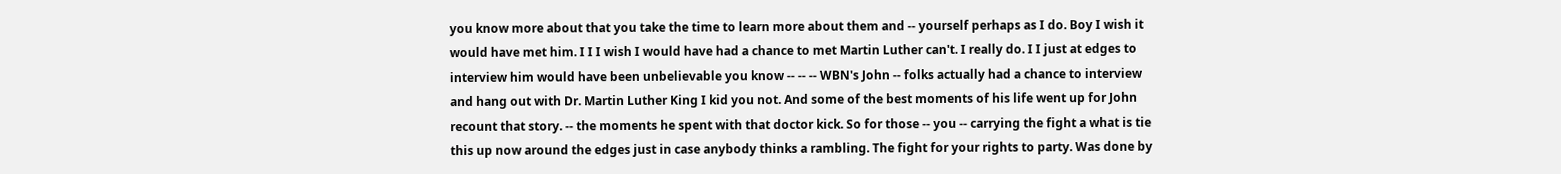you know more about that you take the time to learn more about them and -- yourself perhaps as I do. Boy I wish it would have met him. I I I wish I would have had a chance to met Martin Luther can't. I really do. I I just at edges to interview him would have been unbelievable you know -- -- -- WBN's John -- folks actually had a chance to interview and hang out with Dr. Martin Luther King I kid you not. And some of the best moments of his life went up for John recount that story. -- the moments he spent with that doctor kick. So for those -- you -- carrying the fight a what is tie this up now around the edges just in case anybody thinks a rambling. The fight for your rights to party. Was done by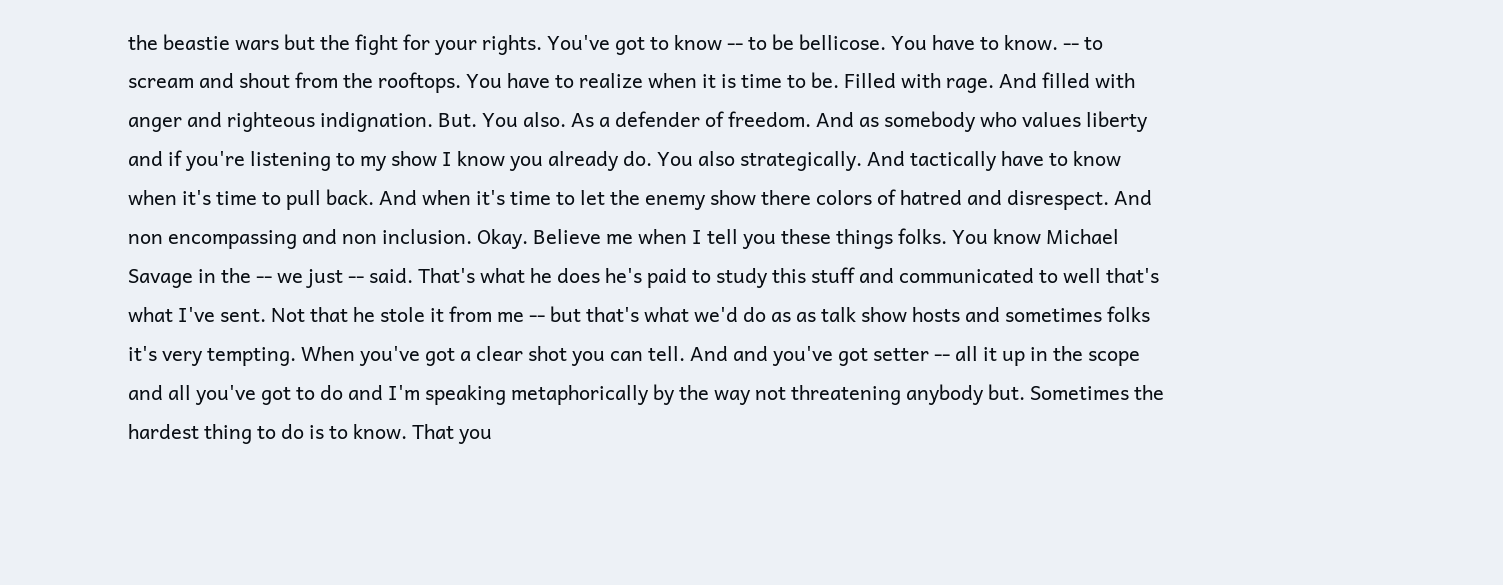the beastie wars but the fight for your rights. You've got to know -- to be bellicose. You have to know. -- to scream and shout from the rooftops. You have to realize when it is time to be. Filled with rage. And filled with anger and righteous indignation. But. You also. As a defender of freedom. And as somebody who values liberty and if you're listening to my show I know you already do. You also strategically. And tactically have to know when it's time to pull back. And when it's time to let the enemy show there colors of hatred and disrespect. And non encompassing and non inclusion. Okay. Believe me when I tell you these things folks. You know Michael Savage in the -- we just -- said. That's what he does he's paid to study this stuff and communicated to well that's what I've sent. Not that he stole it from me -- but that's what we'd do as as talk show hosts and sometimes folks it's very tempting. When you've got a clear shot you can tell. And and you've got setter -- all it up in the scope and all you've got to do and I'm speaking metaphorically by the way not threatening anybody but. Sometimes the hardest thing to do is to know. That you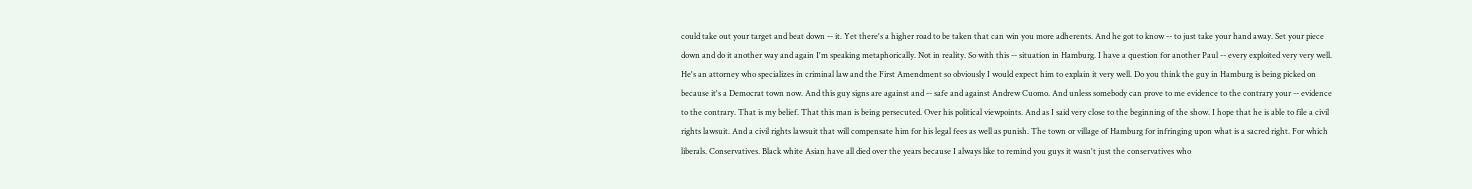could take out your target and beat down -- it. Yet there's a higher road to be taken that can win you more adherents. And he got to know -- to just take your hand away. Set your piece down and do it another way and again I'm speaking metaphorically. Not in reality. So with this -- situation in Hamburg. I have a question for another Paul -- every exploited very very well. He's an attorney who specializes in criminal law and the First Amendment so obviously I would expect him to explain it very well. Do you think the guy in Hamburg is being picked on because it's a Democrat town now. And this guy signs are against and -- safe and against Andrew Cuomo. And unless somebody can prove to me evidence to the contrary your -- evidence to the contrary. That is my belief. That this man is being persecuted. Over his political viewpoints. And as I said very close to the beginning of the show. I hope that he is able to file a civil rights lawsuit. And a civil rights lawsuit that will compensate him for his legal fees as well as punish. The town or village of Hamburg for infringing upon what is a sacred right. For which liberals. Conservatives. Black white Asian have all died over the years because I always like to remind you guys it wasn't just the conservatives who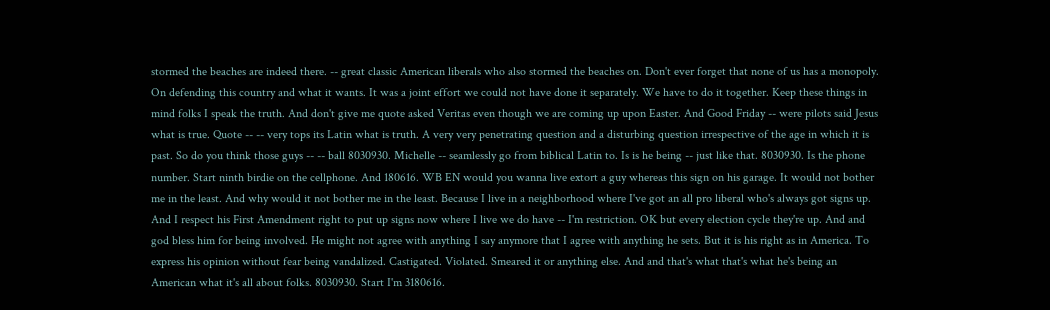stormed the beaches are indeed there. -- great classic American liberals who also stormed the beaches on. Don't ever forget that none of us has a monopoly. On defending this country and what it wants. It was a joint effort we could not have done it separately. We have to do it together. Keep these things in mind folks I speak the truth. And don't give me quote asked Veritas even though we are coming up upon Easter. And Good Friday -- were pilots said Jesus what is true. Quote -- -- very tops its Latin what is truth. A very very penetrating question and a disturbing question irrespective of the age in which it is past. So do you think those guys -- -- ball 8030930. Michelle -- seamlessly go from biblical Latin to. Is is he being -- just like that. 8030930. Is the phone number. Start ninth birdie on the cellphone. And 180616. WB EN would you wanna live extort a guy whereas this sign on his garage. It would not bother me in the least. And why would it not bother me in the least. Because I live in a neighborhood where I've got an all pro liberal who's always got signs up. And I respect his First Amendment right to put up signs now where I live we do have -- I'm restriction. OK but every election cycle they're up. And and god bless him for being involved. He might not agree with anything I say anymore that I agree with anything he sets. But it is his right as in America. To express his opinion without fear being vandalized. Castigated. Violated. Smeared it or anything else. And and that's what that's what he's being an American what it's all about folks. 8030930. Start I'm 3180616.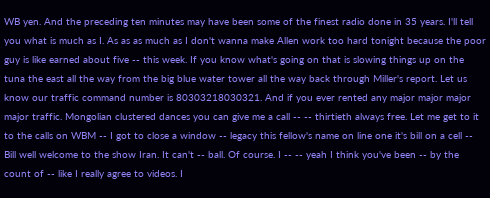WB yen. And the preceding ten minutes may have been some of the finest radio done in 35 years. I'll tell you what is much as I. As as as much as I don't wanna make Allen work too hard tonight because the poor guy is like earned about five -- this week. If you know what's going on that is slowing things up on the tuna the east all the way from the big blue water tower all the way back through Miller's report. Let us know our traffic command number is 80303218030321. And if you ever rented any major major major major traffic. Mongolian clustered dances you can give me a call -- -- thirtieth always free. Let me get to it to the calls on WBM -- I got to close a window -- legacy this fellow's name on line one it's bill on a cell -- Bill well welcome to the show Iran. It can't -- ball. Of course. I -- -- yeah I think you've been -- by the count of -- like I really agree to videos. I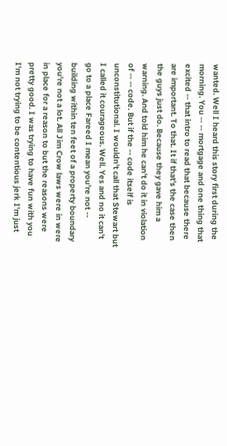wanted. Well I heard this story first during the morning. You -- -- mortgage and one thing that excited -- that intro to read that because there are important. To that. It if that's the case then the guys just do. Because they gave him a warning. And told him he can't do it in violation of -- -- code. But if the -- code itself is unconstitutional. I wouldn't call that Stewart but I called it courageous. Well. Yes and no it can't go to a place Fareed I mean you're not -- building within ten feet of a property boundary you're not a lot. All Jim Crow laws were in were in place for a reason to but the reasons were pretty good. I was trying to have fun with you I'm not trying to be contentious jerk I'm just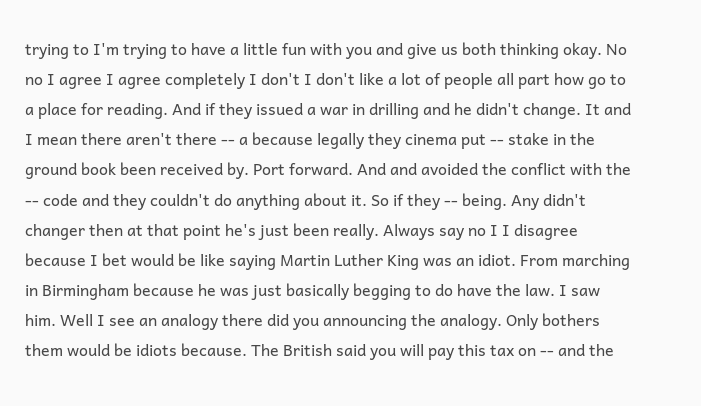trying to I'm trying to have a little fun with you and give us both thinking okay. No no I agree I agree completely I don't I don't like a lot of people all part how go to a place for reading. And if they issued a war in drilling and he didn't change. It and I mean there aren't there -- a because legally they cinema put -- stake in the ground book been received by. Port forward. And and avoided the conflict with the -- code and they couldn't do anything about it. So if they -- being. Any didn't changer then at that point he's just been really. Always say no I I disagree because I bet would be like saying Martin Luther King was an idiot. From marching in Birmingham because he was just basically begging to do have the law. I saw him. Well I see an analogy there did you announcing the analogy. Only bothers them would be idiots because. The British said you will pay this tax on -- and the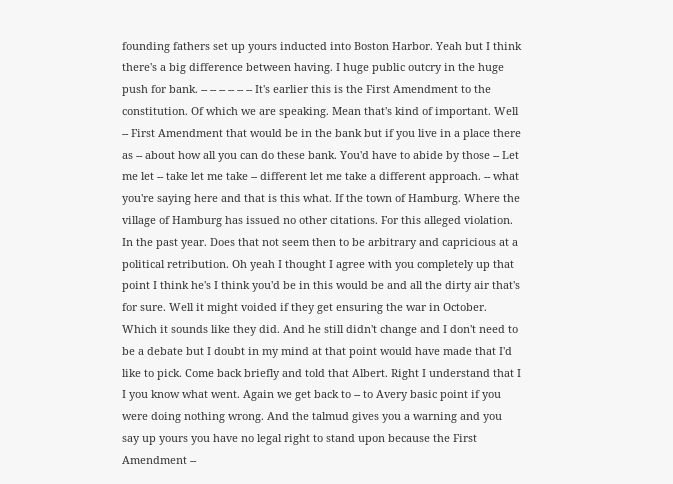founding fathers set up yours inducted into Boston Harbor. Yeah but I think there's a big difference between having. I huge public outcry in the huge push for bank. -- -- -- -- -- -- It's earlier this is the First Amendment to the constitution. Of which we are speaking. Mean that's kind of important. Well -- First Amendment that would be in the bank but if you live in a place there as -- about how all you can do these bank. You'd have to abide by those -- Let me let -- take let me take -- different let me take a different approach. -- what you're saying here and that is this what. If the town of Hamburg. Where the village of Hamburg has issued no other citations. For this alleged violation. In the past year. Does that not seem then to be arbitrary and capricious at a political retribution. Oh yeah I thought I agree with you completely up that point I think he's I think you'd be in this would be and all the dirty air that's for sure. Well it might voided if they get ensuring the war in October. Which it sounds like they did. And he still didn't change and I don't need to be a debate but I doubt in my mind at that point would have made that I'd like to pick. Come back briefly and told that Albert. Right I understand that I I you know what went. Again we get back to -- to Avery basic point if you were doing nothing wrong. And the talmud gives you a warning and you say up yours you have no legal right to stand upon because the First Amendment --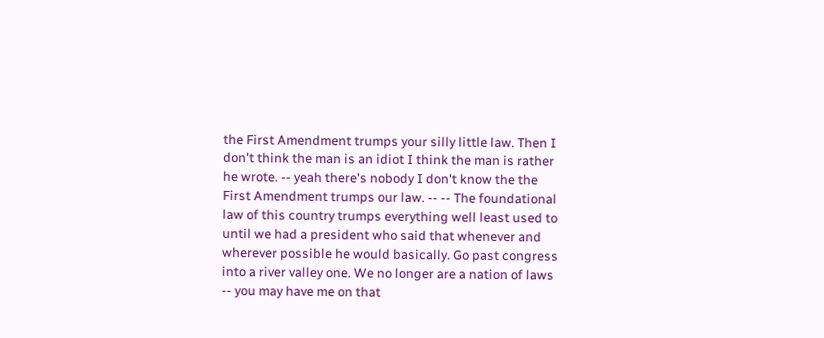the First Amendment trumps your silly little law. Then I don't think the man is an idiot I think the man is rather he wrote. -- yeah there's nobody I don't know the the First Amendment trumps our law. -- -- The foundational law of this country trumps everything well least used to until we had a president who said that whenever and wherever possible he would basically. Go past congress into a river valley one. We no longer are a nation of laws -- you may have me on that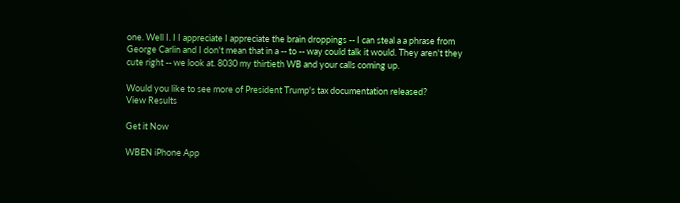one. Well I. I I appreciate I appreciate the brain droppings -- I can steal a a phrase from George Carlin and I don't mean that in a -- to -- way could talk it would. They aren't they cute right -- we look at. 8030 my thirtieth WB and your calls coming up.

Would you like to see more of President Trump's tax documentation released?
View Results

Get it Now

WBEN iPhone App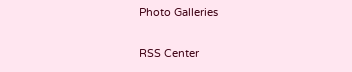Photo Galleries

RSS Center